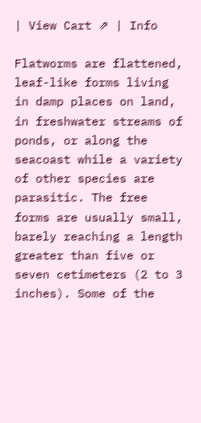| View Cart ⇗ | Info

Flatworms are flattened, leaf-like forms living in damp places on land, in freshwater streams of ponds, or along the seacoast while a variety of other species are parasitic. The free forms are usually small, barely reaching a length greater than five or seven cetimeters (2 to 3 inches). Some of the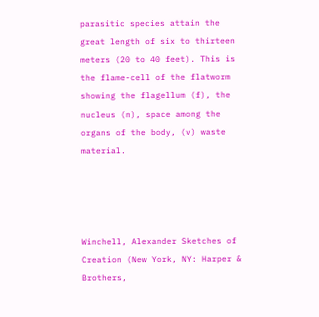parasitic species attain the great length of six to thirteen meters (20 to 40 feet). This is the flame-cell of the flatworm showing the flagellum (f), the nucleus (n), space among the organs of the body, (v) waste material.




Winchell, Alexander Sketches of Creation (New York, NY: Harper & Brothers,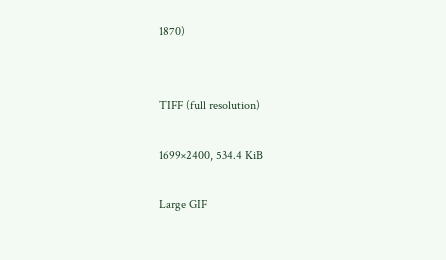1870)


TIFF (full resolution)

1699×2400, 534.4 KiB

Large GIF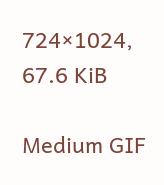724×1024, 67.6 KiB

Medium GIF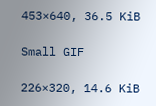453×640, 36.5 KiB

Small GIF

226×320, 14.6 KiB